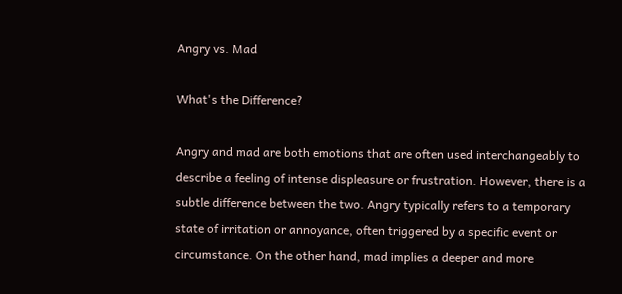Angry vs. Mad

What's the Difference?

Angry and mad are both emotions that are often used interchangeably to describe a feeling of intense displeasure or frustration. However, there is a subtle difference between the two. Angry typically refers to a temporary state of irritation or annoyance, often triggered by a specific event or circumstance. On the other hand, mad implies a deeper and more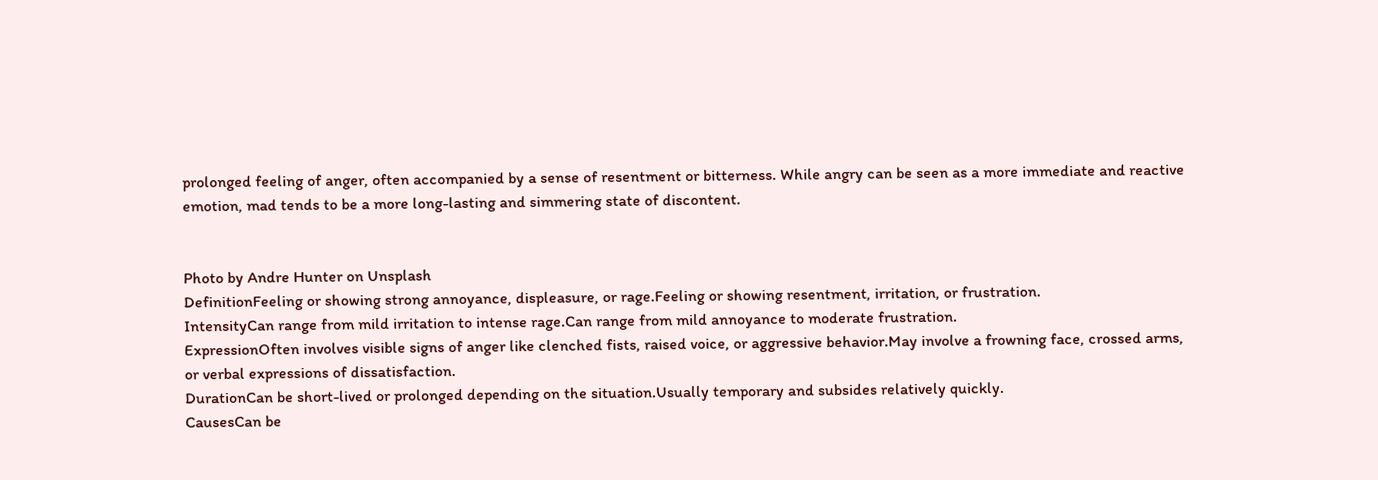prolonged feeling of anger, often accompanied by a sense of resentment or bitterness. While angry can be seen as a more immediate and reactive emotion, mad tends to be a more long-lasting and simmering state of discontent.


Photo by Andre Hunter on Unsplash
DefinitionFeeling or showing strong annoyance, displeasure, or rage.Feeling or showing resentment, irritation, or frustration.
IntensityCan range from mild irritation to intense rage.Can range from mild annoyance to moderate frustration.
ExpressionOften involves visible signs of anger like clenched fists, raised voice, or aggressive behavior.May involve a frowning face, crossed arms, or verbal expressions of dissatisfaction.
DurationCan be short-lived or prolonged depending on the situation.Usually temporary and subsides relatively quickly.
CausesCan be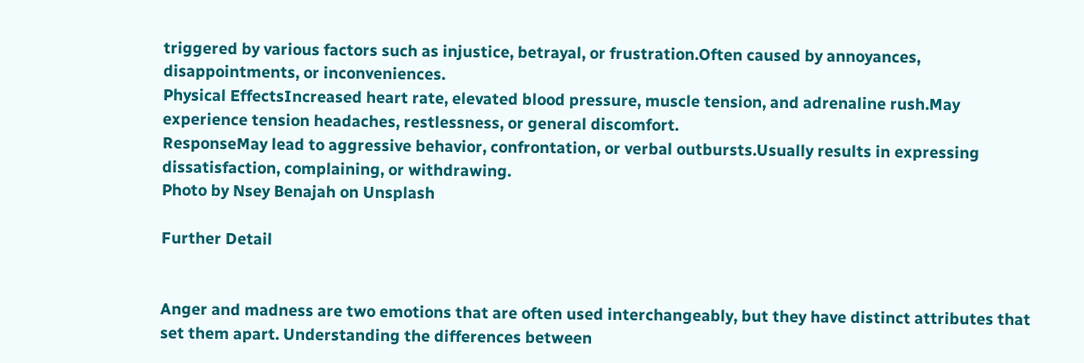triggered by various factors such as injustice, betrayal, or frustration.Often caused by annoyances, disappointments, or inconveniences.
Physical EffectsIncreased heart rate, elevated blood pressure, muscle tension, and adrenaline rush.May experience tension headaches, restlessness, or general discomfort.
ResponseMay lead to aggressive behavior, confrontation, or verbal outbursts.Usually results in expressing dissatisfaction, complaining, or withdrawing.
Photo by Nsey Benajah on Unsplash

Further Detail


Anger and madness are two emotions that are often used interchangeably, but they have distinct attributes that set them apart. Understanding the differences between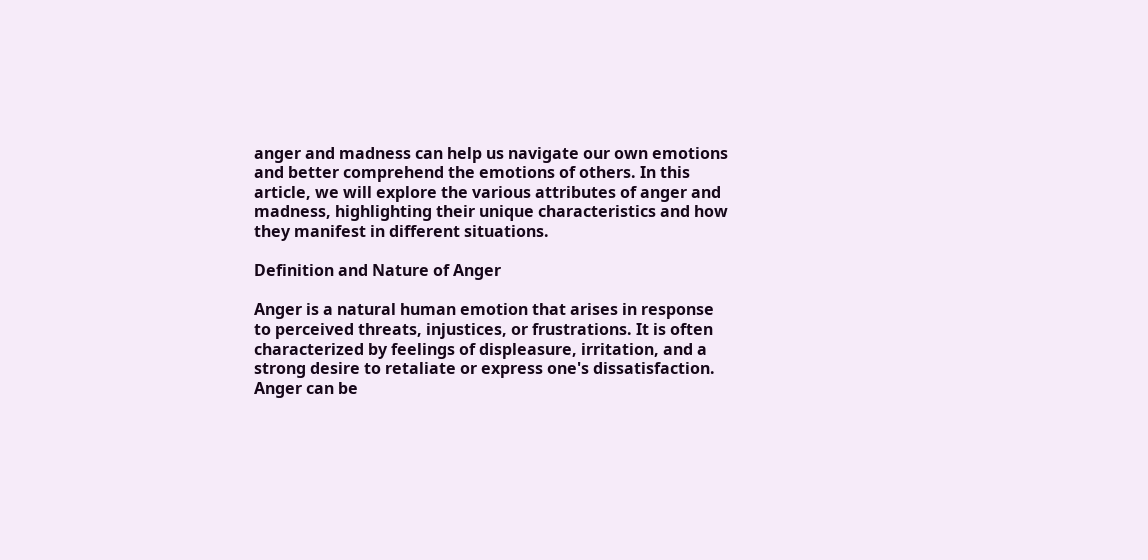anger and madness can help us navigate our own emotions and better comprehend the emotions of others. In this article, we will explore the various attributes of anger and madness, highlighting their unique characteristics and how they manifest in different situations.

Definition and Nature of Anger

Anger is a natural human emotion that arises in response to perceived threats, injustices, or frustrations. It is often characterized by feelings of displeasure, irritation, and a strong desire to retaliate or express one's dissatisfaction. Anger can be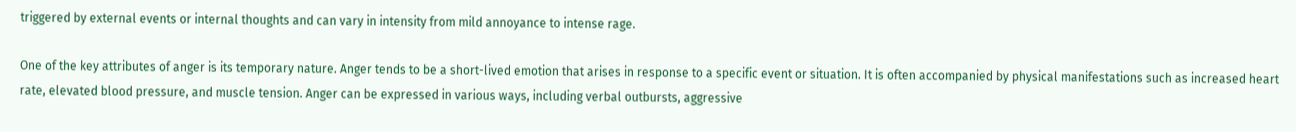triggered by external events or internal thoughts and can vary in intensity from mild annoyance to intense rage.

One of the key attributes of anger is its temporary nature. Anger tends to be a short-lived emotion that arises in response to a specific event or situation. It is often accompanied by physical manifestations such as increased heart rate, elevated blood pressure, and muscle tension. Anger can be expressed in various ways, including verbal outbursts, aggressive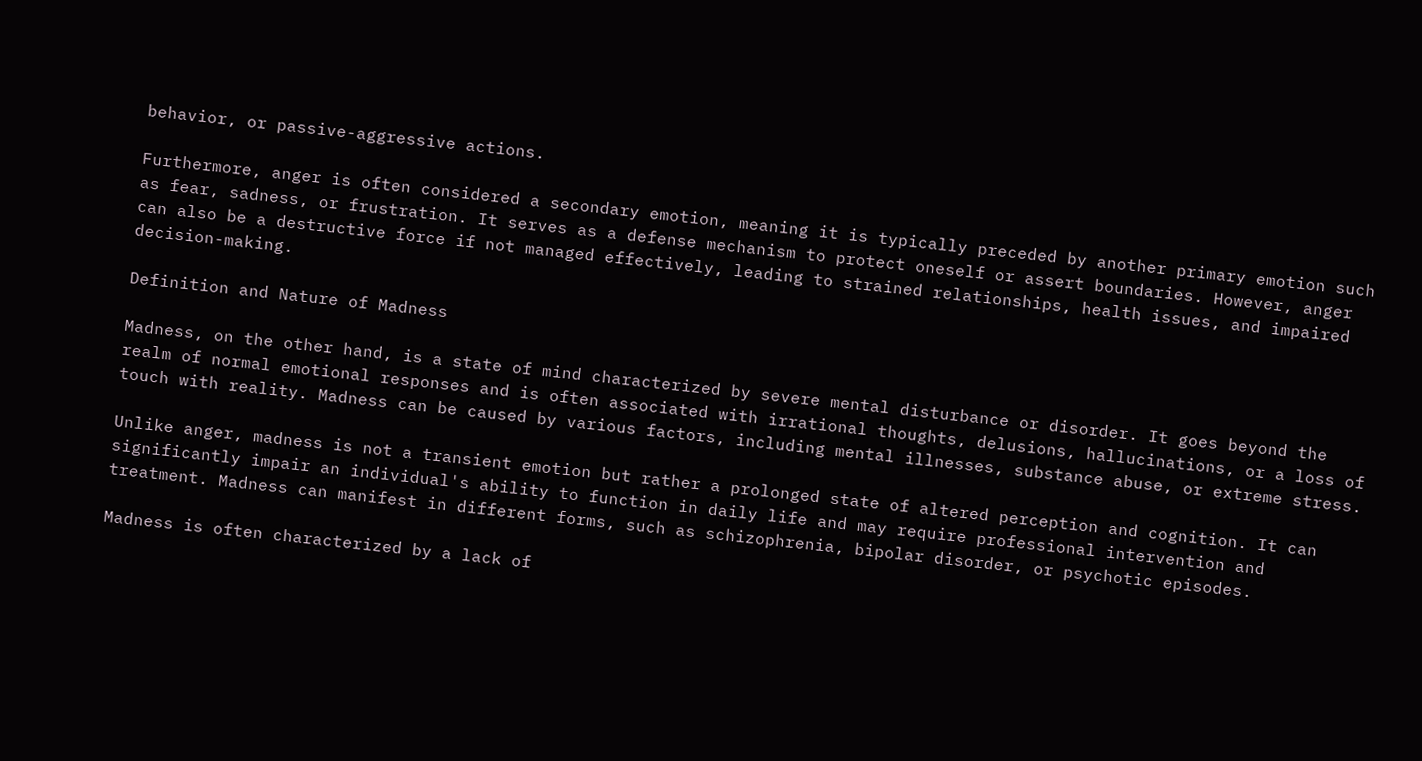behavior, or passive-aggressive actions.

Furthermore, anger is often considered a secondary emotion, meaning it is typically preceded by another primary emotion such as fear, sadness, or frustration. It serves as a defense mechanism to protect oneself or assert boundaries. However, anger can also be a destructive force if not managed effectively, leading to strained relationships, health issues, and impaired decision-making.

Definition and Nature of Madness

Madness, on the other hand, is a state of mind characterized by severe mental disturbance or disorder. It goes beyond the realm of normal emotional responses and is often associated with irrational thoughts, delusions, hallucinations, or a loss of touch with reality. Madness can be caused by various factors, including mental illnesses, substance abuse, or extreme stress.

Unlike anger, madness is not a transient emotion but rather a prolonged state of altered perception and cognition. It can significantly impair an individual's ability to function in daily life and may require professional intervention and treatment. Madness can manifest in different forms, such as schizophrenia, bipolar disorder, or psychotic episodes.

Madness is often characterized by a lack of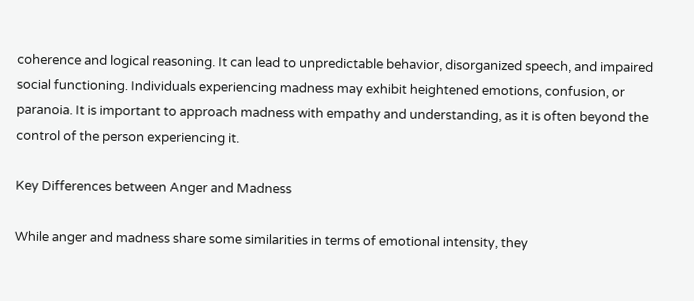coherence and logical reasoning. It can lead to unpredictable behavior, disorganized speech, and impaired social functioning. Individuals experiencing madness may exhibit heightened emotions, confusion, or paranoia. It is important to approach madness with empathy and understanding, as it is often beyond the control of the person experiencing it.

Key Differences between Anger and Madness

While anger and madness share some similarities in terms of emotional intensity, they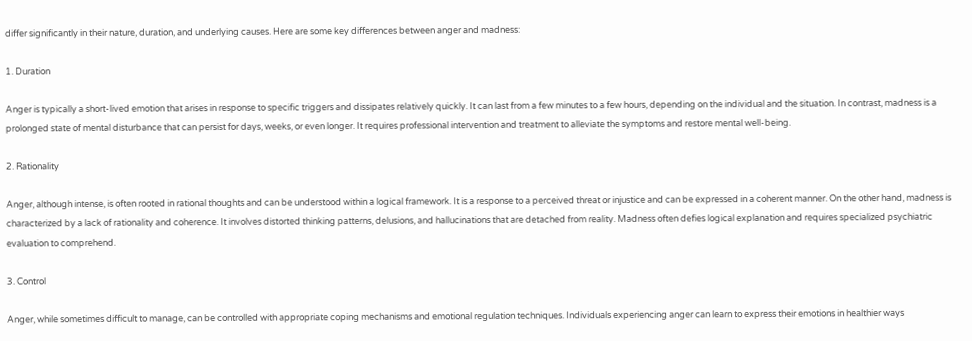differ significantly in their nature, duration, and underlying causes. Here are some key differences between anger and madness:

1. Duration

Anger is typically a short-lived emotion that arises in response to specific triggers and dissipates relatively quickly. It can last from a few minutes to a few hours, depending on the individual and the situation. In contrast, madness is a prolonged state of mental disturbance that can persist for days, weeks, or even longer. It requires professional intervention and treatment to alleviate the symptoms and restore mental well-being.

2. Rationality

Anger, although intense, is often rooted in rational thoughts and can be understood within a logical framework. It is a response to a perceived threat or injustice and can be expressed in a coherent manner. On the other hand, madness is characterized by a lack of rationality and coherence. It involves distorted thinking patterns, delusions, and hallucinations that are detached from reality. Madness often defies logical explanation and requires specialized psychiatric evaluation to comprehend.

3. Control

Anger, while sometimes difficult to manage, can be controlled with appropriate coping mechanisms and emotional regulation techniques. Individuals experiencing anger can learn to express their emotions in healthier ways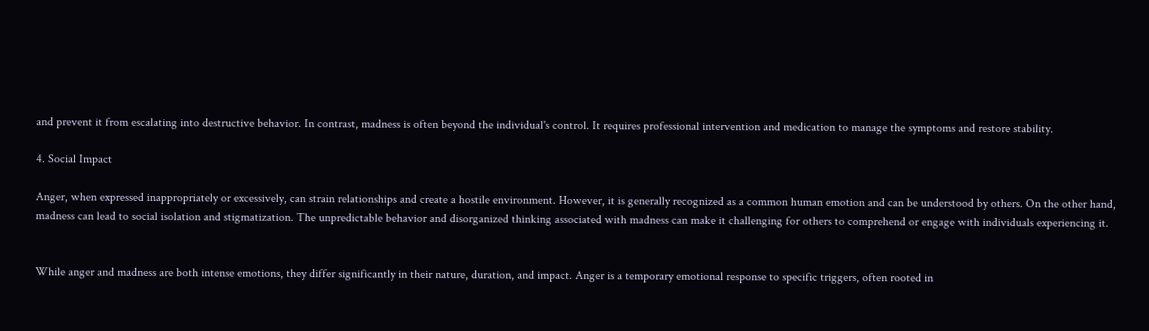and prevent it from escalating into destructive behavior. In contrast, madness is often beyond the individual's control. It requires professional intervention and medication to manage the symptoms and restore stability.

4. Social Impact

Anger, when expressed inappropriately or excessively, can strain relationships and create a hostile environment. However, it is generally recognized as a common human emotion and can be understood by others. On the other hand, madness can lead to social isolation and stigmatization. The unpredictable behavior and disorganized thinking associated with madness can make it challenging for others to comprehend or engage with individuals experiencing it.


While anger and madness are both intense emotions, they differ significantly in their nature, duration, and impact. Anger is a temporary emotional response to specific triggers, often rooted in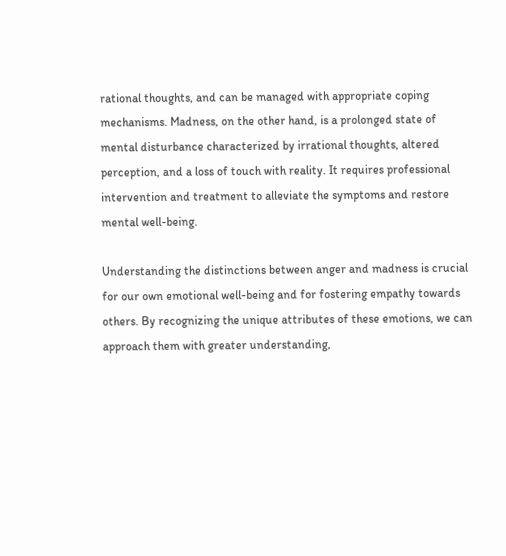rational thoughts, and can be managed with appropriate coping mechanisms. Madness, on the other hand, is a prolonged state of mental disturbance characterized by irrational thoughts, altered perception, and a loss of touch with reality. It requires professional intervention and treatment to alleviate the symptoms and restore mental well-being.

Understanding the distinctions between anger and madness is crucial for our own emotional well-being and for fostering empathy towards others. By recognizing the unique attributes of these emotions, we can approach them with greater understanding,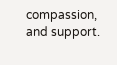compassion, and support.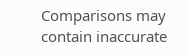Comparisons may contain inaccurate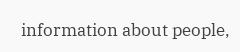information about people,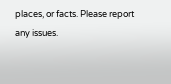places, or facts. Please report any issues.